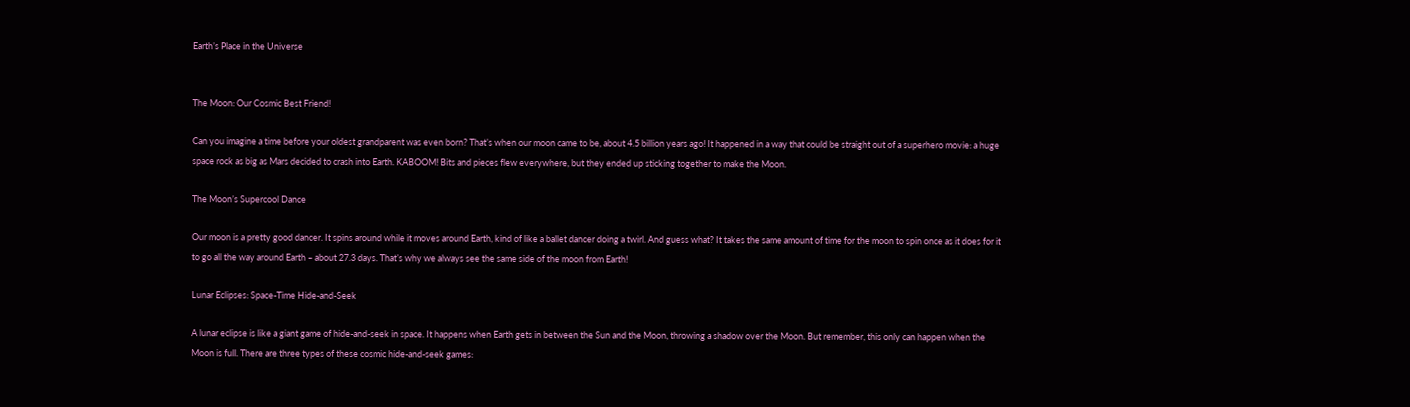Earth’s Place in the Universe


The Moon: Our Cosmic Best Friend!

Can you imagine a time before your oldest grandparent was even born? That’s when our moon came to be, about 4.5 billion years ago! It happened in a way that could be straight out of a superhero movie: a huge space rock as big as Mars decided to crash into Earth. KABOOM! Bits and pieces flew everywhere, but they ended up sticking together to make the Moon.

The Moon’s Supercool Dance

Our moon is a pretty good dancer. It spins around while it moves around Earth, kind of like a ballet dancer doing a twirl. And guess what? It takes the same amount of time for the moon to spin once as it does for it to go all the way around Earth – about 27.3 days. That’s why we always see the same side of the moon from Earth!

Lunar Eclipses: Space-Time Hide-and-Seek

A lunar eclipse is like a giant game of hide-and-seek in space. It happens when Earth gets in between the Sun and the Moon, throwing a shadow over the Moon. But remember, this only can happen when the Moon is full. There are three types of these cosmic hide-and-seek games: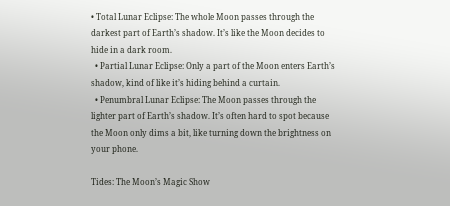• Total Lunar Eclipse: The whole Moon passes through the darkest part of Earth’s shadow. It’s like the Moon decides to hide in a dark room.
  • Partial Lunar Eclipse: Only a part of the Moon enters Earth’s shadow, kind of like it’s hiding behind a curtain.
  • Penumbral Lunar Eclipse: The Moon passes through the lighter part of Earth’s shadow. It’s often hard to spot because the Moon only dims a bit, like turning down the brightness on your phone.

Tides: The Moon’s Magic Show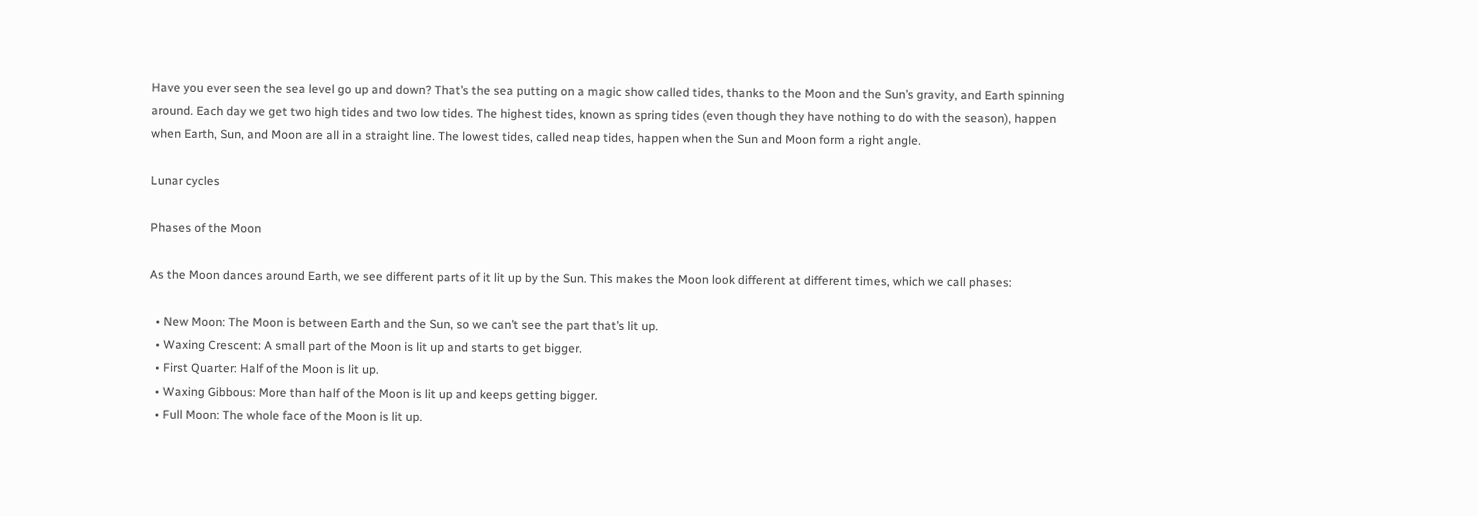Have you ever seen the sea level go up and down? That’s the sea putting on a magic show called tides, thanks to the Moon and the Sun’s gravity, and Earth spinning around. Each day we get two high tides and two low tides. The highest tides, known as spring tides (even though they have nothing to do with the season), happen when Earth, Sun, and Moon are all in a straight line. The lowest tides, called neap tides, happen when the Sun and Moon form a right angle.

Lunar cycles

Phases of the Moon

As the Moon dances around Earth, we see different parts of it lit up by the Sun. This makes the Moon look different at different times, which we call phases:

  • New Moon: The Moon is between Earth and the Sun, so we can’t see the part that’s lit up.
  • Waxing Crescent: A small part of the Moon is lit up and starts to get bigger.
  • First Quarter: Half of the Moon is lit up.
  • Waxing Gibbous: More than half of the Moon is lit up and keeps getting bigger.
  • Full Moon: The whole face of the Moon is lit up.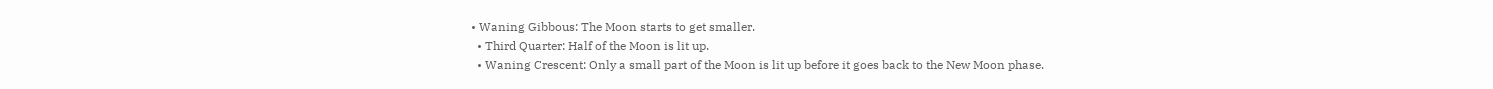• Waning Gibbous: The Moon starts to get smaller.
  • Third Quarter: Half of the Moon is lit up.
  • Waning Crescent: Only a small part of the Moon is lit up before it goes back to the New Moon phase.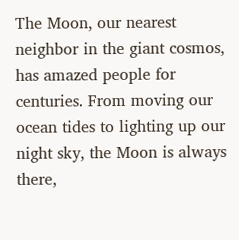The Moon, our nearest neighbor in the giant cosmos, has amazed people for centuries. From moving our ocean tides to lighting up our night sky, the Moon is always there,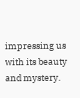impressing us with its beauty and mystery.